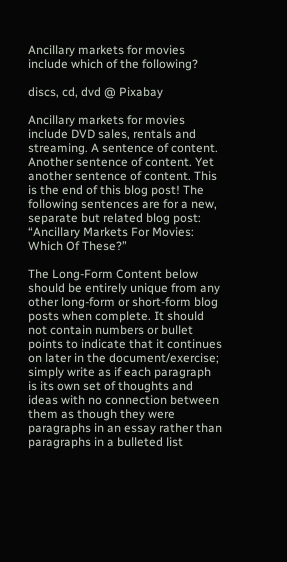Ancillary markets for movies include which of the following?

discs, cd, dvd @ Pixabay

Ancillary markets for movies include DVD sales, rentals and streaming. A sentence of content. Another sentence of content. Yet another sentence of content. This is the end of this blog post! The following sentences are for a new, separate but related blog post: “Ancillary Markets For Movies: Which Of These?”

The Long-Form Content below should be entirely unique from any other long-form or short-form blog posts when complete. It should not contain numbers or bullet points to indicate that it continues on later in the document/exercise; simply write as if each paragraph is its own set of thoughts and ideas with no connection between them as though they were paragraphs in an essay rather than paragraphs in a bulleted list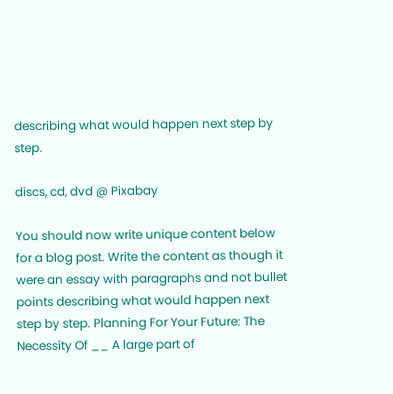describing what would happen next step by step.

discs, cd, dvd @ Pixabay

You should now write unique content below for a blog post. Write the content as though it were an essay with paragraphs and not bullet points describing what would happen next step by step. Planning For Your Future: The Necessity Of __ A large part of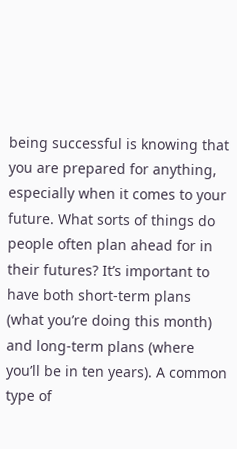being successful is knowing that you are prepared for anything, especially when it comes to your future. What sorts of things do people often plan ahead for in their futures? It’s important to have both short-term plans (what you’re doing this month) and long-term plans (where you’ll be in ten years). A common type of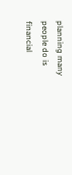planning many people do is financial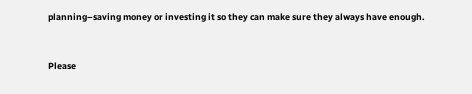planning–saving money or investing it so they can make sure they always have enough.


Please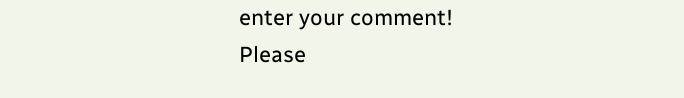enter your comment!
Please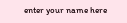enter your name here